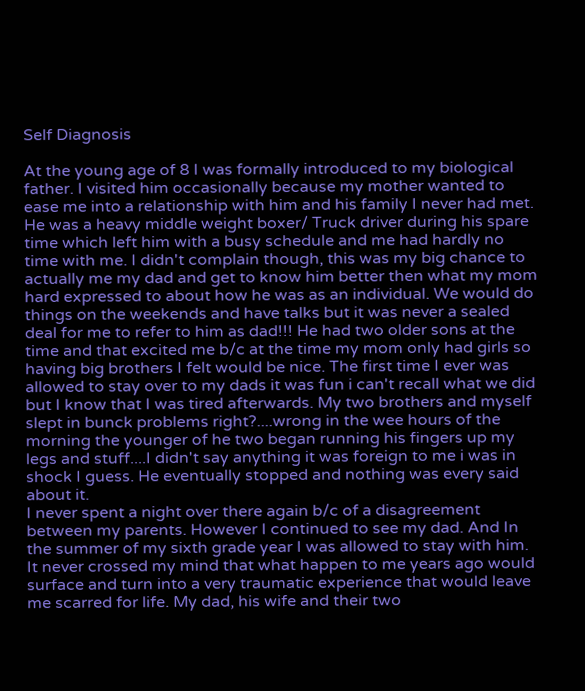Self Diagnosis

At the young age of 8 I was formally introduced to my biological father. I visited him occasionally because my mother wanted to ease me into a relationship with him and his family I never had met.  He was a heavy middle weight boxer/ Truck driver during his spare time which left him with a busy schedule and me had hardly no time with me. I didn't complain though, this was my big chance to actually me my dad and get to know him better then what my mom hard expressed to about how he was as an individual. We would do things on the weekends and have talks but it was never a sealed deal for me to refer to him as dad!!! He had two older sons at the time and that excited me b/c at the time my mom only had girls so having big brothers I felt would be nice. The first time I ever was allowed to stay over to my dads it was fun i can't recall what we did but I know that I was tired afterwards. My two brothers and myself slept in bunck problems right?....wrong in the wee hours of the morning the younger of he two began running his fingers up my legs and stuff....I didn't say anything it was foreign to me i was in shock I guess. He eventually stopped and nothing was every said about it.
I never spent a night over there again b/c of a disagreement between my parents. However I continued to see my dad. And In the summer of my sixth grade year I was allowed to stay with him. It never crossed my mind that what happen to me years ago would surface and turn into a very traumatic experience that would leave me scarred for life. My dad, his wife and their two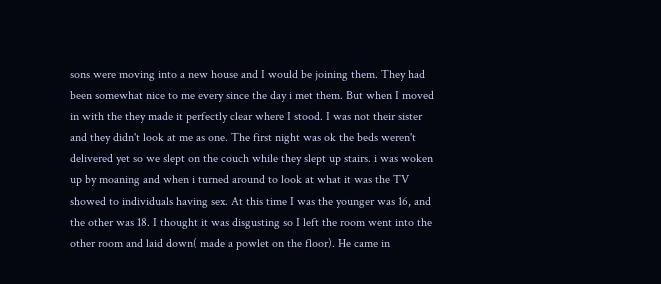sons were moving into a new house and I would be joining them. They had been somewhat nice to me every since the day i met them. But when I moved in with the they made it perfectly clear where I stood. I was not their sister and they didn't look at me as one. The first night was ok the beds weren't delivered yet so we slept on the couch while they slept up stairs. i was woken up by moaning and when i turned around to look at what it was the TV showed to individuals having sex. At this time I was the younger was 16, and the other was 18. I thought it was disgusting so I left the room went into the other room and laid down( made a powlet on the floor). He came in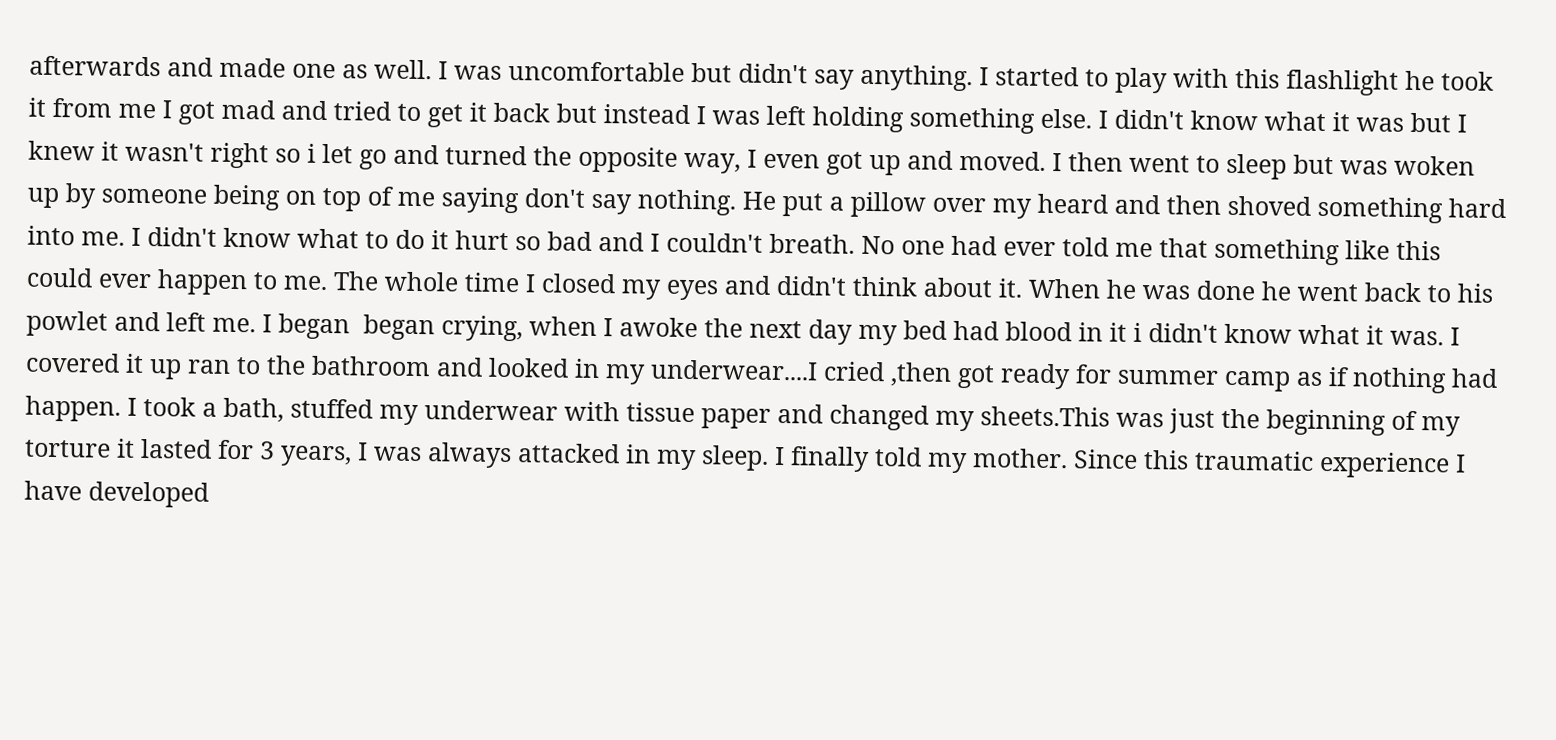afterwards and made one as well. I was uncomfortable but didn't say anything. I started to play with this flashlight he took it from me I got mad and tried to get it back but instead I was left holding something else. I didn't know what it was but I knew it wasn't right so i let go and turned the opposite way, I even got up and moved. I then went to sleep but was woken up by someone being on top of me saying don't say nothing. He put a pillow over my heard and then shoved something hard into me. I didn't know what to do it hurt so bad and I couldn't breath. No one had ever told me that something like this could ever happen to me. The whole time I closed my eyes and didn't think about it. When he was done he went back to his powlet and left me. I began  began crying, when I awoke the next day my bed had blood in it i didn't know what it was. I covered it up ran to the bathroom and looked in my underwear....I cried ,then got ready for summer camp as if nothing had happen. I took a bath, stuffed my underwear with tissue paper and changed my sheets.This was just the beginning of my torture it lasted for 3 years, I was always attacked in my sleep. I finally told my mother. Since this traumatic experience I have developed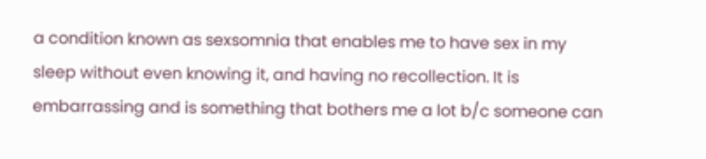a condition known as sexsomnia that enables me to have sex in my sleep without even knowing it, and having no recollection. It is embarrassing and is something that bothers me a lot b/c someone can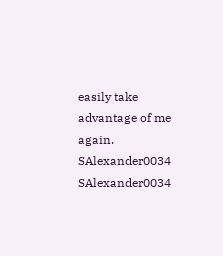easily take advantage of me again.
SAlexander0034 SAlexander0034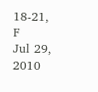18-21, F
Jul 29, 2010